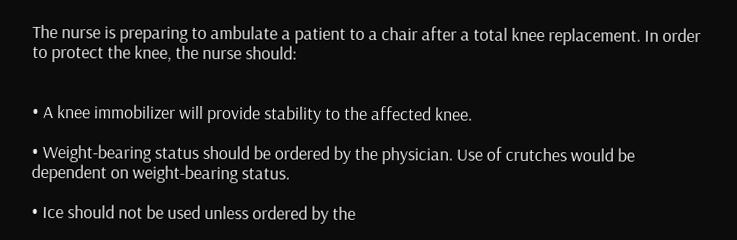The nurse is preparing to ambulate a patient to a chair after a total knee replacement. In order to protect the knee, the nurse should:


• A knee immobilizer will provide stability to the affected knee.

• Weight-bearing status should be ordered by the physician. Use of crutches would be dependent on weight-bearing status.

• Ice should not be used unless ordered by the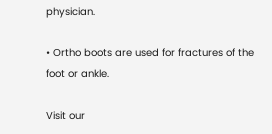physician.

• Ortho boots are used for fractures of the foot or ankle.

Visit our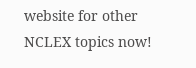website for other NCLEX topics now!